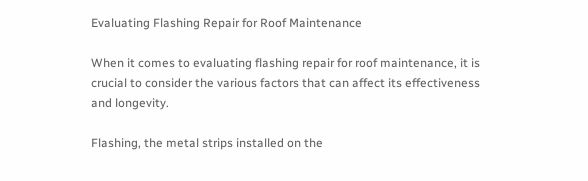Evaluating Flashing Repair for Roof Maintenance

When it comes to evaluating flashing repair for roof maintenance, it is crucial to consider the various factors that can affect its effectiveness and longevity.

Flashing, the metal strips installed on the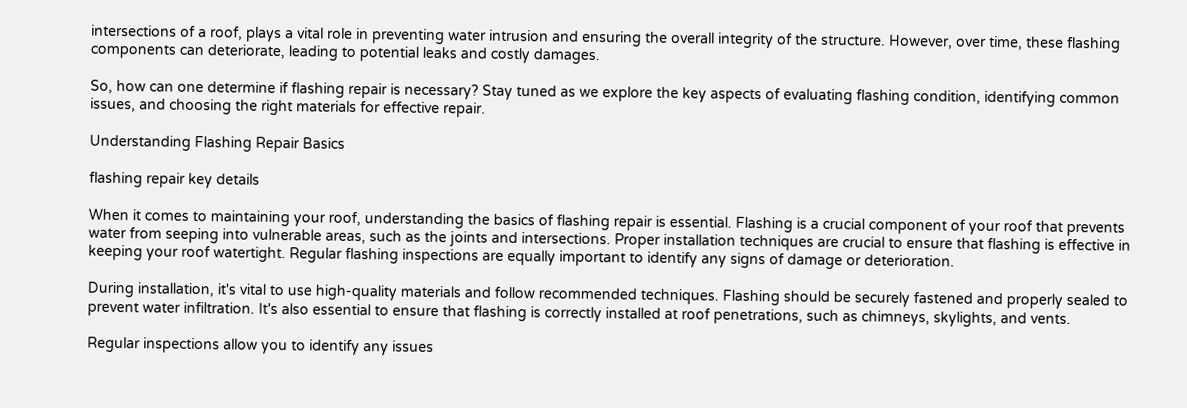intersections of a roof, plays a vital role in preventing water intrusion and ensuring the overall integrity of the structure. However, over time, these flashing components can deteriorate, leading to potential leaks and costly damages.

So, how can one determine if flashing repair is necessary? Stay tuned as we explore the key aspects of evaluating flashing condition, identifying common issues, and choosing the right materials for effective repair.

Understanding Flashing Repair Basics

flashing repair key details

When it comes to maintaining your roof, understanding the basics of flashing repair is essential. Flashing is a crucial component of your roof that prevents water from seeping into vulnerable areas, such as the joints and intersections. Proper installation techniques are crucial to ensure that flashing is effective in keeping your roof watertight. Regular flashing inspections are equally important to identify any signs of damage or deterioration.

During installation, it's vital to use high-quality materials and follow recommended techniques. Flashing should be securely fastened and properly sealed to prevent water infiltration. It's also essential to ensure that flashing is correctly installed at roof penetrations, such as chimneys, skylights, and vents.

Regular inspections allow you to identify any issues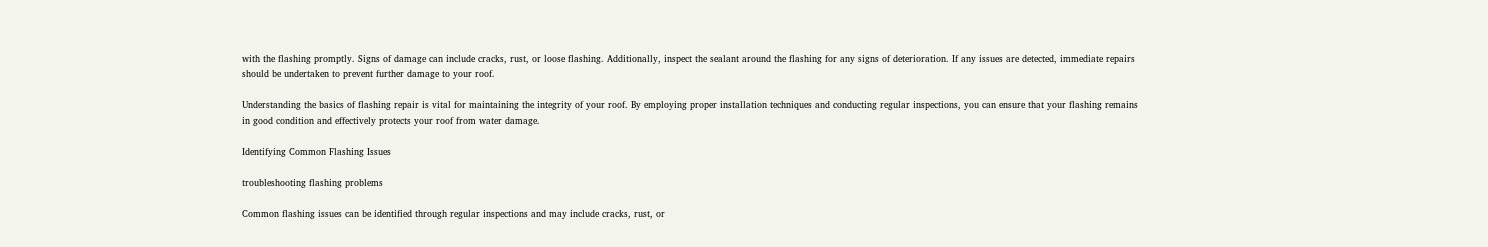with the flashing promptly. Signs of damage can include cracks, rust, or loose flashing. Additionally, inspect the sealant around the flashing for any signs of deterioration. If any issues are detected, immediate repairs should be undertaken to prevent further damage to your roof.

Understanding the basics of flashing repair is vital for maintaining the integrity of your roof. By employing proper installation techniques and conducting regular inspections, you can ensure that your flashing remains in good condition and effectively protects your roof from water damage.

Identifying Common Flashing Issues

troubleshooting flashing problems

Common flashing issues can be identified through regular inspections and may include cracks, rust, or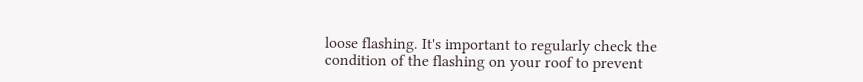loose flashing. It's important to regularly check the condition of the flashing on your roof to prevent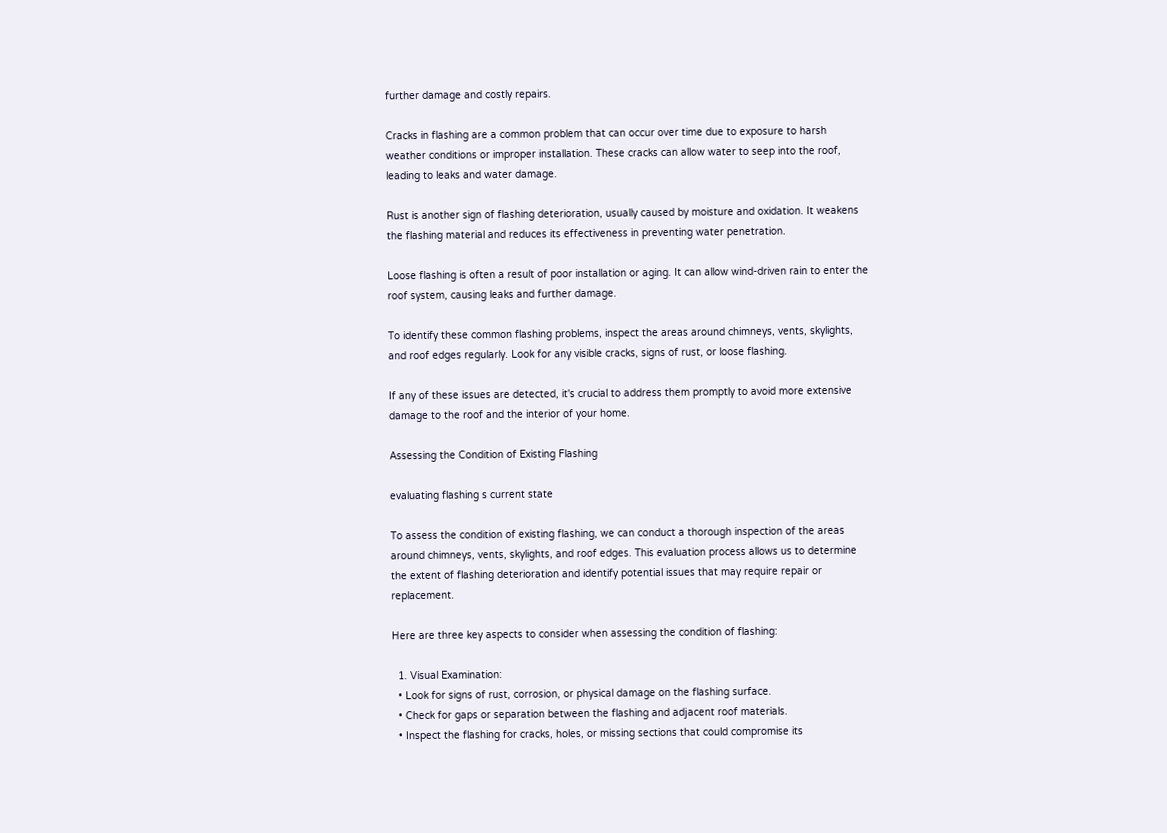further damage and costly repairs.

Cracks in flashing are a common problem that can occur over time due to exposure to harsh weather conditions or improper installation. These cracks can allow water to seep into the roof, leading to leaks and water damage.

Rust is another sign of flashing deterioration, usually caused by moisture and oxidation. It weakens the flashing material and reduces its effectiveness in preventing water penetration.

Loose flashing is often a result of poor installation or aging. It can allow wind-driven rain to enter the roof system, causing leaks and further damage.

To identify these common flashing problems, inspect the areas around chimneys, vents, skylights, and roof edges regularly. Look for any visible cracks, signs of rust, or loose flashing.

If any of these issues are detected, it's crucial to address them promptly to avoid more extensive damage to the roof and the interior of your home.

Assessing the Condition of Existing Flashing

evaluating flashing s current state

To assess the condition of existing flashing, we can conduct a thorough inspection of the areas around chimneys, vents, skylights, and roof edges. This evaluation process allows us to determine the extent of flashing deterioration and identify potential issues that may require repair or replacement.

Here are three key aspects to consider when assessing the condition of flashing:

  1. Visual Examination:
  • Look for signs of rust, corrosion, or physical damage on the flashing surface.
  • Check for gaps or separation between the flashing and adjacent roof materials.
  • Inspect the flashing for cracks, holes, or missing sections that could compromise its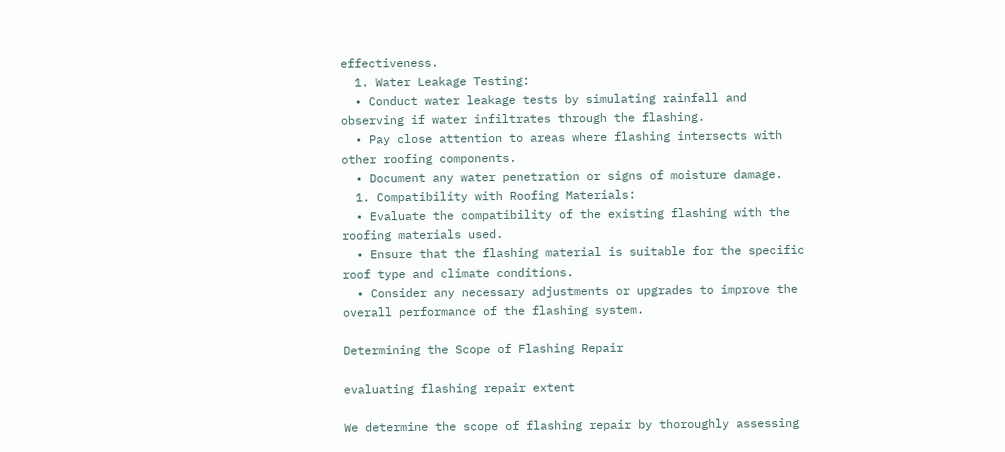effectiveness.
  1. Water Leakage Testing:
  • Conduct water leakage tests by simulating rainfall and observing if water infiltrates through the flashing.
  • Pay close attention to areas where flashing intersects with other roofing components.
  • Document any water penetration or signs of moisture damage.
  1. Compatibility with Roofing Materials:
  • Evaluate the compatibility of the existing flashing with the roofing materials used.
  • Ensure that the flashing material is suitable for the specific roof type and climate conditions.
  • Consider any necessary adjustments or upgrades to improve the overall performance of the flashing system.

Determining the Scope of Flashing Repair

evaluating flashing repair extent

We determine the scope of flashing repair by thoroughly assessing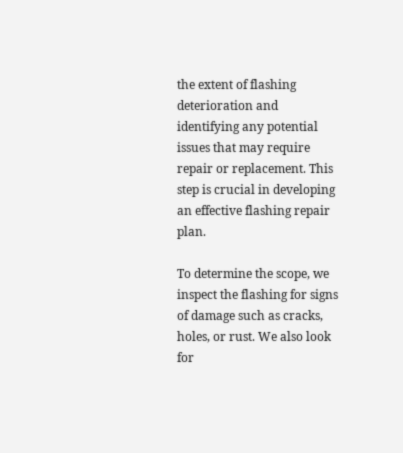the extent of flashing deterioration and identifying any potential issues that may require repair or replacement. This step is crucial in developing an effective flashing repair plan.

To determine the scope, we inspect the flashing for signs of damage such as cracks, holes, or rust. We also look for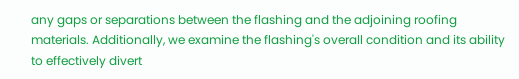any gaps or separations between the flashing and the adjoining roofing materials. Additionally, we examine the flashing's overall condition and its ability to effectively divert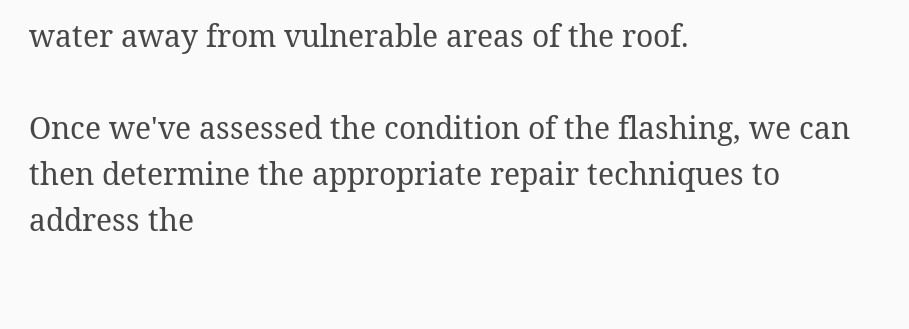water away from vulnerable areas of the roof.

Once we've assessed the condition of the flashing, we can then determine the appropriate repair techniques to address the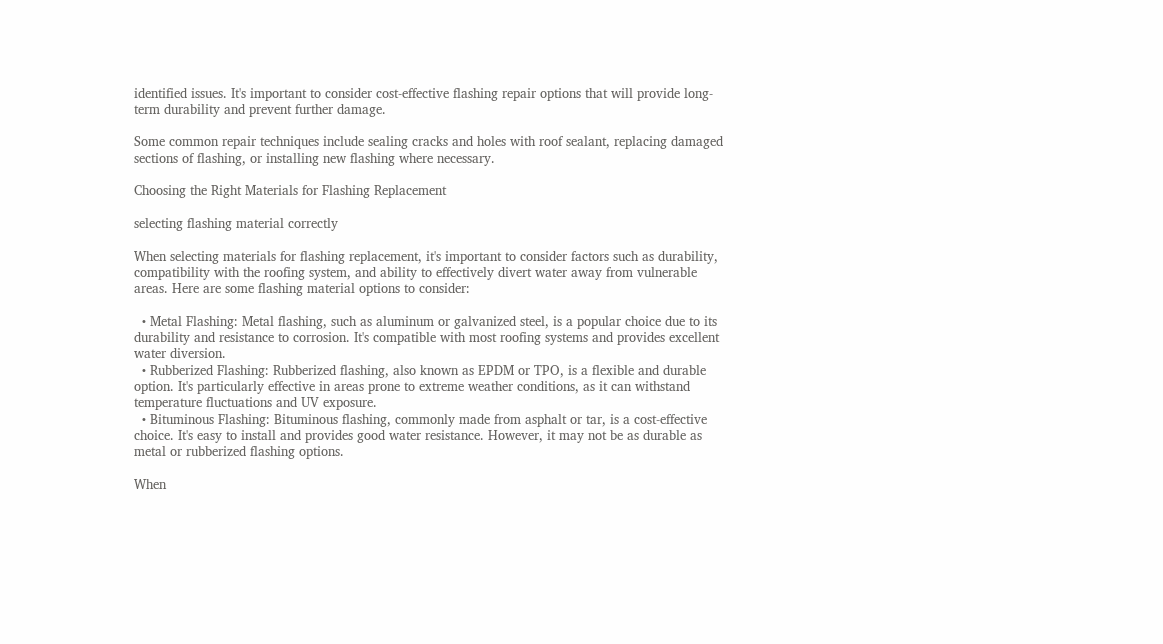identified issues. It's important to consider cost-effective flashing repair options that will provide long-term durability and prevent further damage.

Some common repair techniques include sealing cracks and holes with roof sealant, replacing damaged sections of flashing, or installing new flashing where necessary.

Choosing the Right Materials for Flashing Replacement

selecting flashing material correctly

When selecting materials for flashing replacement, it's important to consider factors such as durability, compatibility with the roofing system, and ability to effectively divert water away from vulnerable areas. Here are some flashing material options to consider:

  • Metal Flashing: Metal flashing, such as aluminum or galvanized steel, is a popular choice due to its durability and resistance to corrosion. It's compatible with most roofing systems and provides excellent water diversion.
  • Rubberized Flashing: Rubberized flashing, also known as EPDM or TPO, is a flexible and durable option. It's particularly effective in areas prone to extreme weather conditions, as it can withstand temperature fluctuations and UV exposure.
  • Bituminous Flashing: Bituminous flashing, commonly made from asphalt or tar, is a cost-effective choice. It's easy to install and provides good water resistance. However, it may not be as durable as metal or rubberized flashing options.

When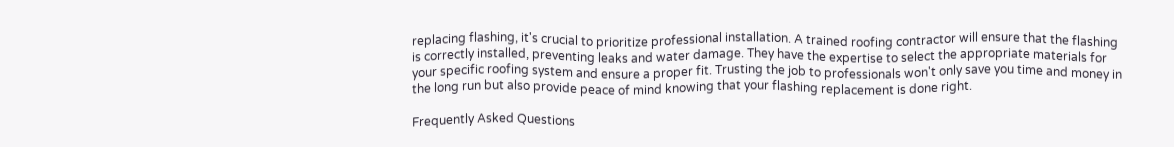replacing flashing, it's crucial to prioritize professional installation. A trained roofing contractor will ensure that the flashing is correctly installed, preventing leaks and water damage. They have the expertise to select the appropriate materials for your specific roofing system and ensure a proper fit. Trusting the job to professionals won't only save you time and money in the long run but also provide peace of mind knowing that your flashing replacement is done right.

Frequently Asked Questions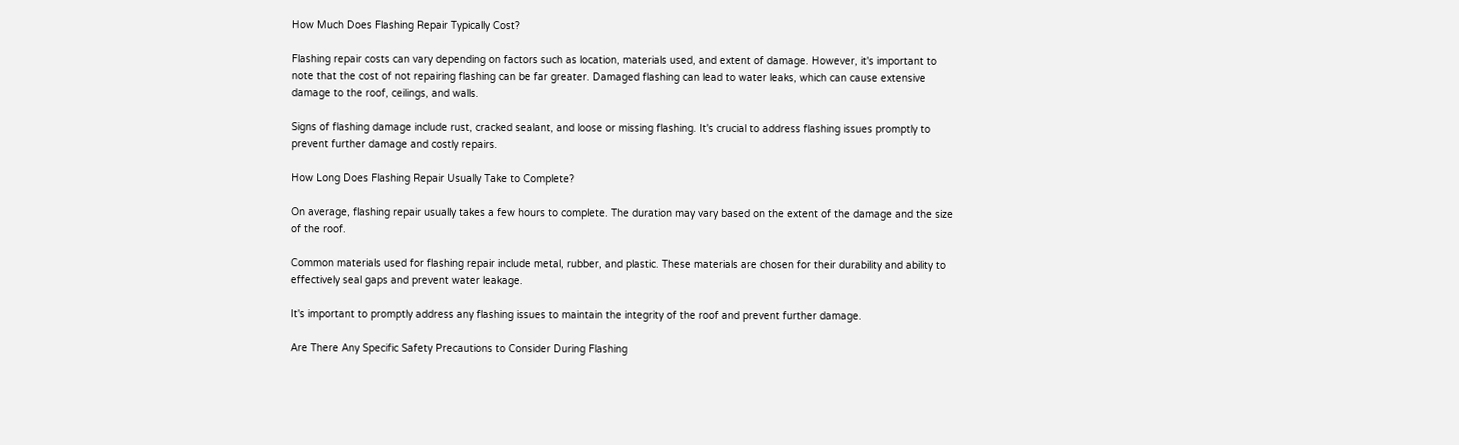How Much Does Flashing Repair Typically Cost?

Flashing repair costs can vary depending on factors such as location, materials used, and extent of damage. However, it's important to note that the cost of not repairing flashing can be far greater. Damaged flashing can lead to water leaks, which can cause extensive damage to the roof, ceilings, and walls.

Signs of flashing damage include rust, cracked sealant, and loose or missing flashing. It's crucial to address flashing issues promptly to prevent further damage and costly repairs.

How Long Does Flashing Repair Usually Take to Complete?

On average, flashing repair usually takes a few hours to complete. The duration may vary based on the extent of the damage and the size of the roof.

Common materials used for flashing repair include metal, rubber, and plastic. These materials are chosen for their durability and ability to effectively seal gaps and prevent water leakage.

It's important to promptly address any flashing issues to maintain the integrity of the roof and prevent further damage.

Are There Any Specific Safety Precautions to Consider During Flashing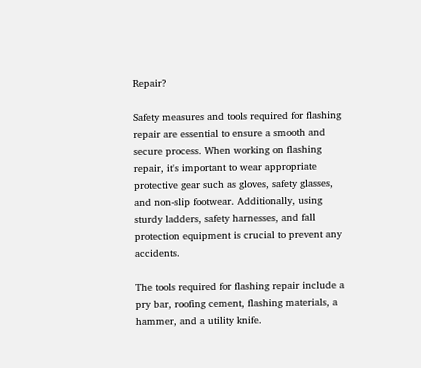Repair?

Safety measures and tools required for flashing repair are essential to ensure a smooth and secure process. When working on flashing repair, it's important to wear appropriate protective gear such as gloves, safety glasses, and non-slip footwear. Additionally, using sturdy ladders, safety harnesses, and fall protection equipment is crucial to prevent any accidents.

The tools required for flashing repair include a pry bar, roofing cement, flashing materials, a hammer, and a utility knife.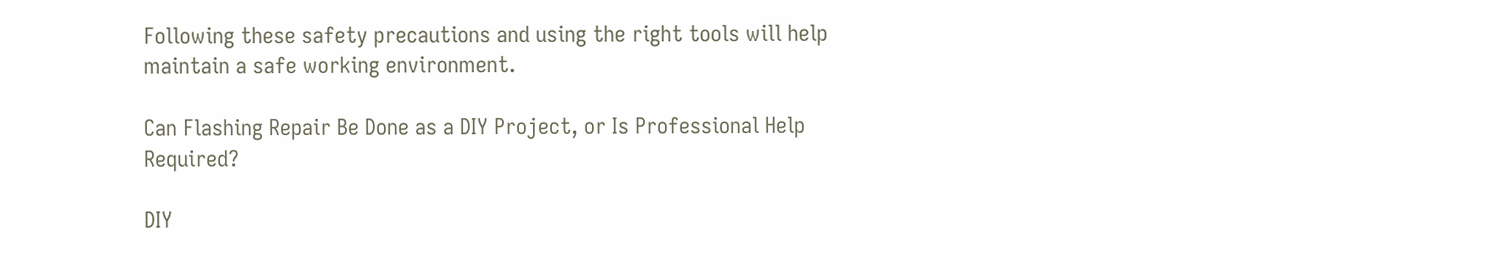Following these safety precautions and using the right tools will help maintain a safe working environment.

Can Flashing Repair Be Done as a DIY Project, or Is Professional Help Required?

DIY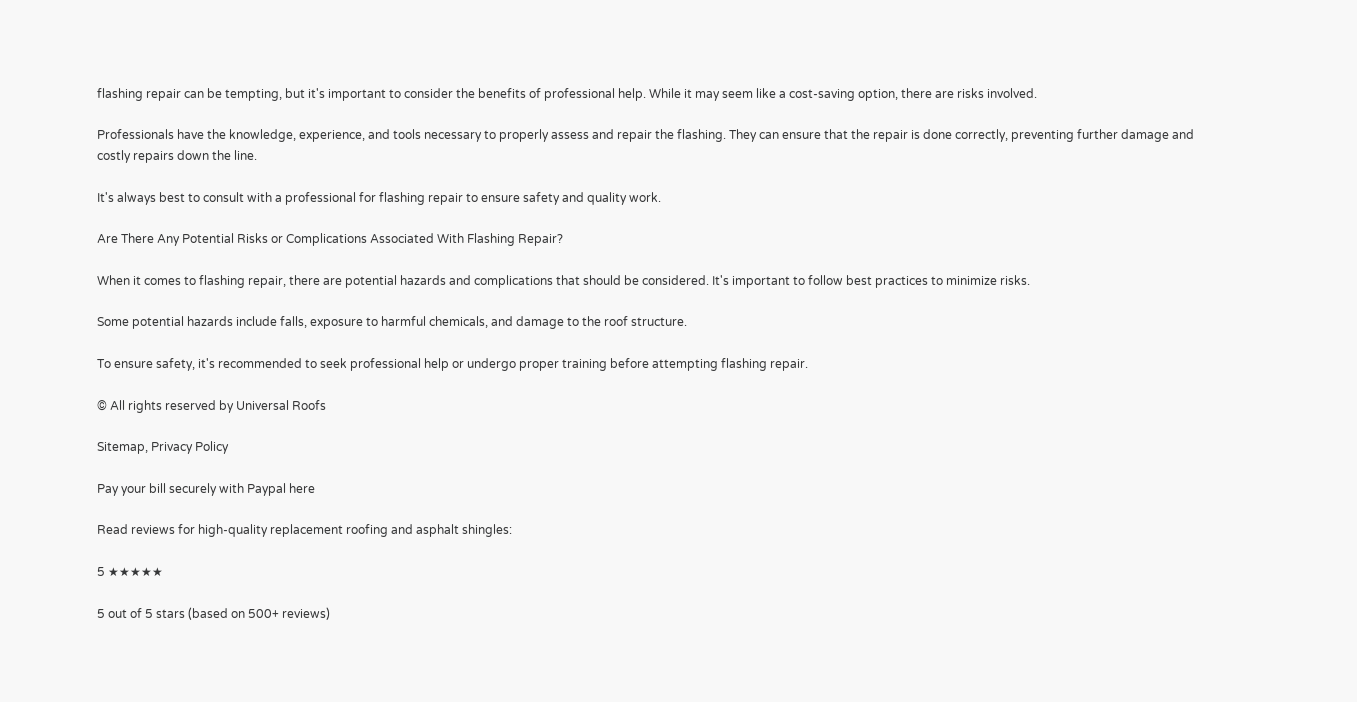flashing repair can be tempting, but it's important to consider the benefits of professional help. While it may seem like a cost-saving option, there are risks involved.

Professionals have the knowledge, experience, and tools necessary to properly assess and repair the flashing. They can ensure that the repair is done correctly, preventing further damage and costly repairs down the line.

It's always best to consult with a professional for flashing repair to ensure safety and quality work.

Are There Any Potential Risks or Complications Associated With Flashing Repair?

When it comes to flashing repair, there are potential hazards and complications that should be considered. It's important to follow best practices to minimize risks.

Some potential hazards include falls, exposure to harmful chemicals, and damage to the roof structure.

To ensure safety, it's recommended to seek professional help or undergo proper training before attempting flashing repair.

© All rights reserved by Universal Roofs

Sitemap, Privacy Policy

Pay your bill securely with Paypal here

Read reviews for high-quality replacement roofing and asphalt shingles:

5 ★★★★★

5 out of 5 stars (based on 500+ reviews)